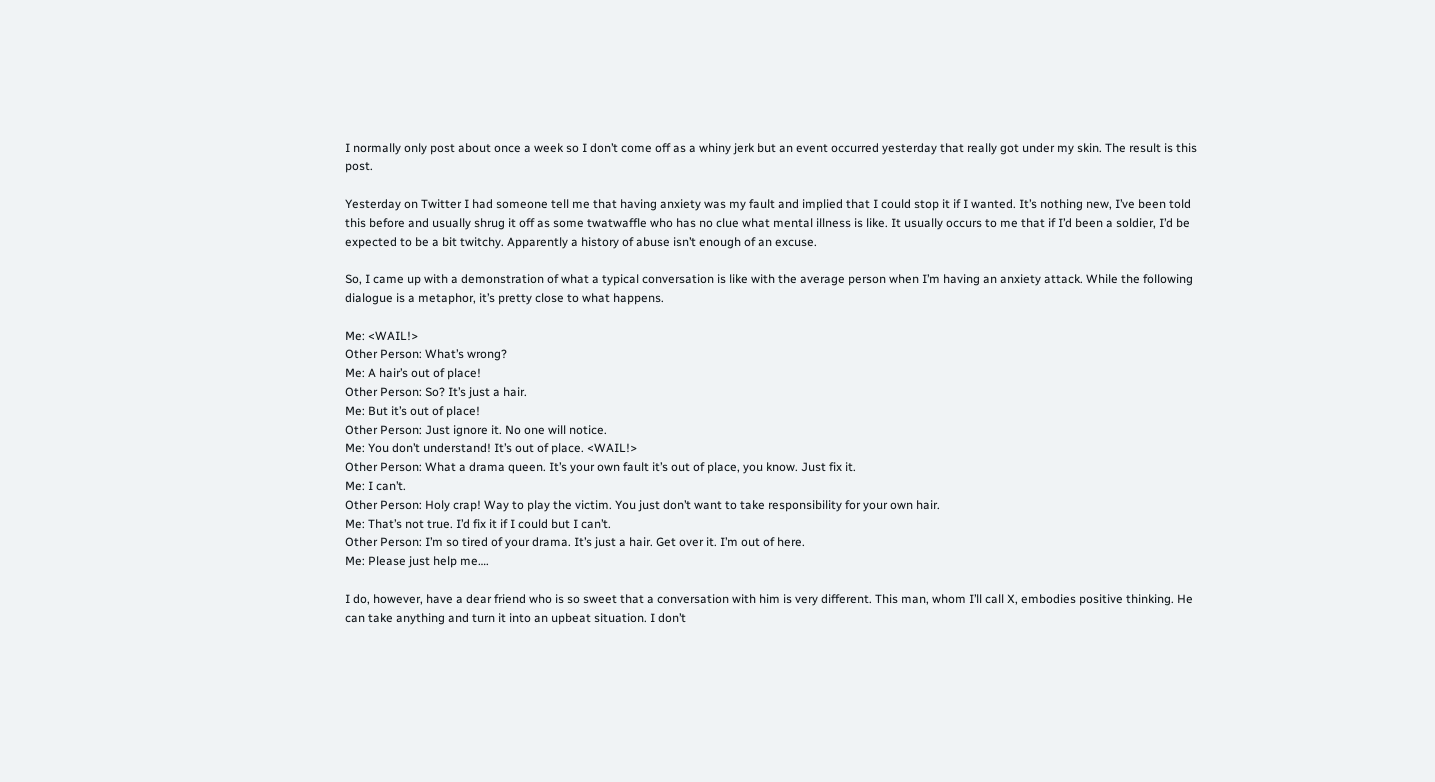I normally only post about once a week so I don’t come off as a whiny jerk but an event occurred yesterday that really got under my skin. The result is this post.

Yesterday on Twitter I had someone tell me that having anxiety was my fault and implied that I could stop it if I wanted. It’s nothing new, I’ve been told this before and usually shrug it off as some twatwaffle who has no clue what mental illness is like. It usually occurs to me that if I’d been a soldier, I’d be expected to be a bit twitchy. Apparently a history of abuse isn’t enough of an excuse.

So, I came up with a demonstration of what a typical conversation is like with the average person when I’m having an anxiety attack. While the following dialogue is a metaphor, it’s pretty close to what happens.

Me: <WAIL!>
Other Person: What’s wrong?
Me: A hair’s out of place!
Other Person: So? It’s just a hair.
Me: But it’s out of place!
Other Person: Just ignore it. No one will notice.
Me: You don’t understand! It’s out of place. <WAIL!>
Other Person: What a drama queen. It’s your own fault it’s out of place, you know. Just fix it.
Me: I can’t.
Other Person: Holy crap! Way to play the victim. You just don’t want to take responsibility for your own hair.
Me: That’s not true. I’d fix it if I could but I can’t.
Other Person: I’m so tired of your drama. It’s just a hair. Get over it. I’m out of here.
Me: Please just help me….

I do, however, have a dear friend who is so sweet that a conversation with him is very different. This man, whom I’ll call X, embodies positive thinking. He can take anything and turn it into an upbeat situation. I don’t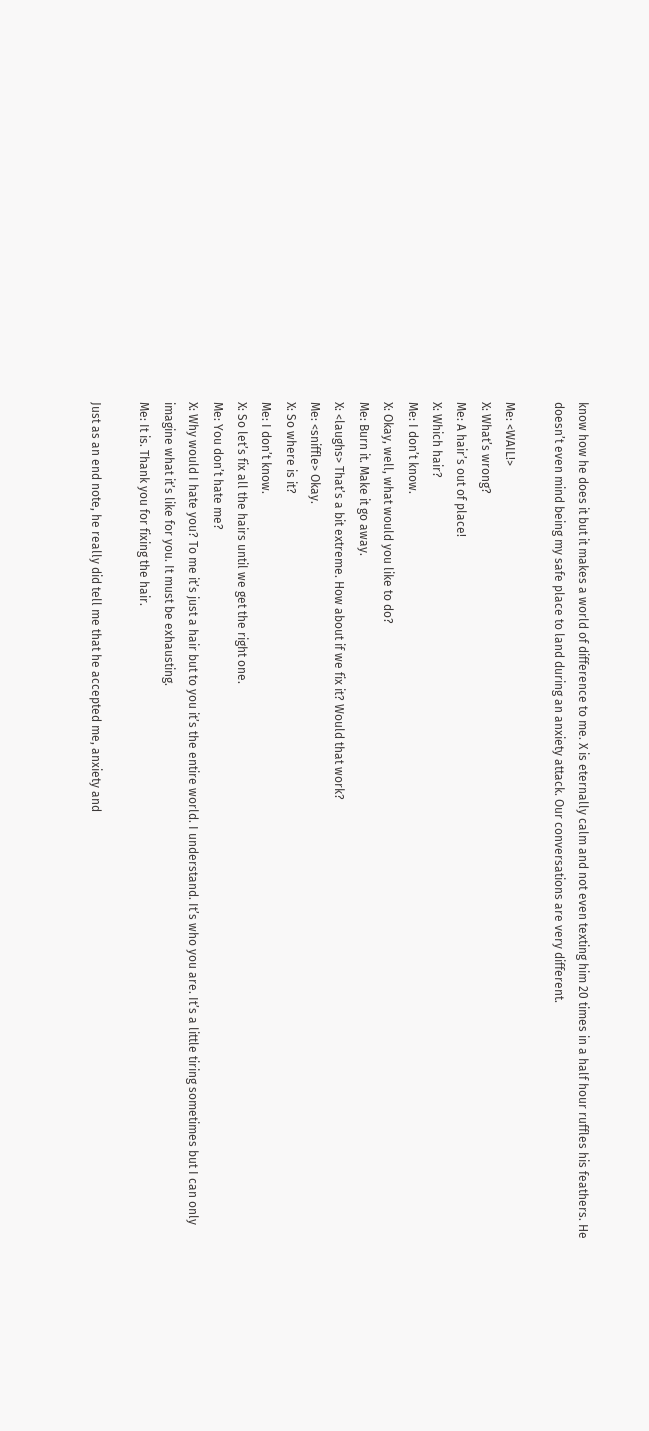know how he does it but it makes a world of difference to me. X is eternally calm and not even texting him 20 times in a half hour ruffles his feathers. He doesn’t even mind being my safe place to land during an anxiety attack. Our conversations are very different.

Me: <WAIL!>
X: What’s wrong?
Me: A hair’s out of place!
X: Which hair?
Me: I don’t know.
X: Okay, well, what would you like to do?
Me: Burn it. Make it go away.
X: <laughs> That’s a bit extreme. How about if we fix it? Would that work?
Me: <sniffle> Okay.
X: So where is it?
Me: I don’t know.
X: So let’s fix all the hairs until we get the right one.
Me: You don’t hate me?
X: Why would I hate you? To me it’s just a hair but to you it’s the entire world. I understand. It’s who you are. It’s a little tiring sometimes but I can only imagine what it’s like for you. It must be exhausting.
Me: It is. Thank you for fixing the hair.

Just as an end note, he really did tell me that he accepted me, anxiety and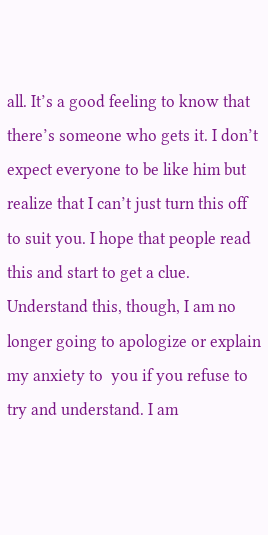all. It’s a good feeling to know that there’s someone who gets it. I don’t expect everyone to be like him but realize that I can’t just turn this off to suit you. I hope that people read this and start to get a clue. Understand this, though, I am no longer going to apologize or explain my anxiety to  you if you refuse to try and understand. I am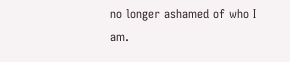no longer ashamed of who I am.